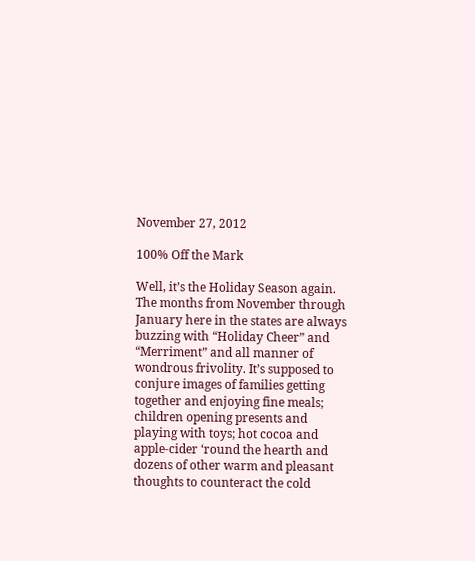November 27, 2012

100% Off the Mark

Well, it’s the Holiday Season again. The months from November through January here in the states are always buzzing with “Holiday Cheer” and “Merriment” and all manner of wondrous frivolity. It’s supposed to conjure images of families getting together and enjoying fine meals; children opening presents and playing with toys; hot cocoa and apple-cider ‘round the hearth and dozens of other warm and pleasant thoughts to counteract the cold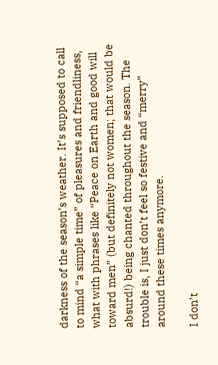darkness of the season’s weather. It’s supposed to call to mind “a simple time” of pleasures and friendliness, what with phrases like “Peace on Earth and good will toward men” (but definitely not women; that would be absurd!) being chanted throughout the season. The trouble is, I just don’t feel so festive and “merry” around these times anymore.

I don’t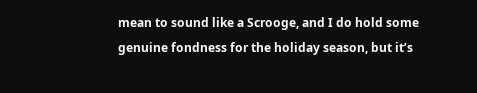mean to sound like a Scrooge, and I do hold some genuine fondness for the holiday season, but it’s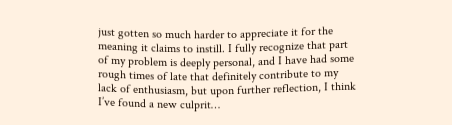just gotten so much harder to appreciate it for the meaning it claims to instill. I fully recognize that part of my problem is deeply personal, and I have had some rough times of late that definitely contribute to my lack of enthusiasm, but upon further reflection, I think I’ve found a new culprit…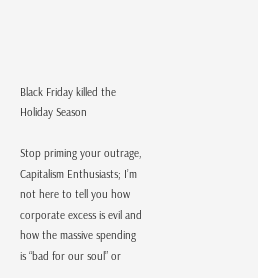Black Friday killed the Holiday Season

Stop priming your outrage, Capitalism Enthusiasts; I’m not here to tell you how corporate excess is evil and how the massive spending is “bad for our soul” or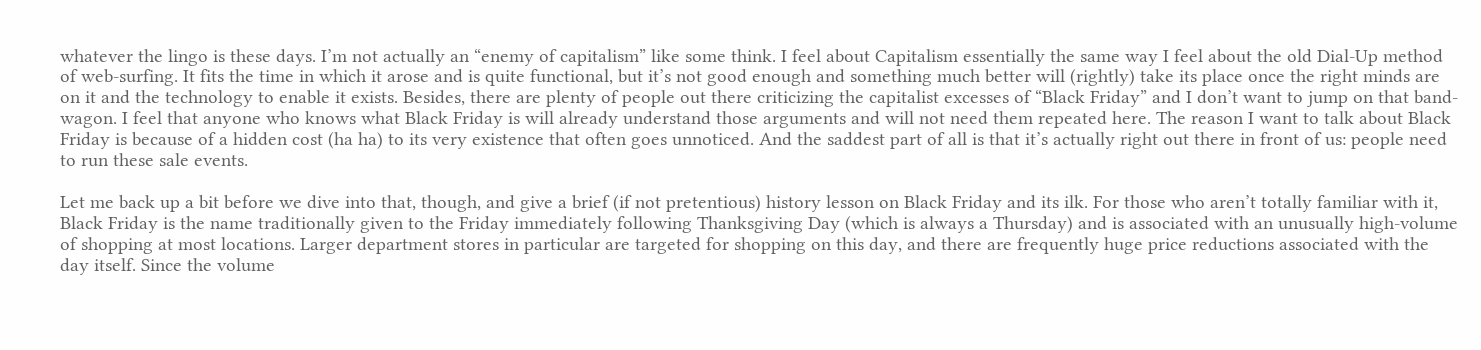whatever the lingo is these days. I’m not actually an “enemy of capitalism” like some think. I feel about Capitalism essentially the same way I feel about the old Dial-Up method of web-surfing. It fits the time in which it arose and is quite functional, but it’s not good enough and something much better will (rightly) take its place once the right minds are on it and the technology to enable it exists. Besides, there are plenty of people out there criticizing the capitalist excesses of “Black Friday” and I don’t want to jump on that band-wagon. I feel that anyone who knows what Black Friday is will already understand those arguments and will not need them repeated here. The reason I want to talk about Black Friday is because of a hidden cost (ha ha) to its very existence that often goes unnoticed. And the saddest part of all is that it’s actually right out there in front of us: people need to run these sale events.

Let me back up a bit before we dive into that, though, and give a brief (if not pretentious) history lesson on Black Friday and its ilk. For those who aren’t totally familiar with it, Black Friday is the name traditionally given to the Friday immediately following Thanksgiving Day (which is always a Thursday) and is associated with an unusually high-volume of shopping at most locations. Larger department stores in particular are targeted for shopping on this day, and there are frequently huge price reductions associated with the day itself. Since the volume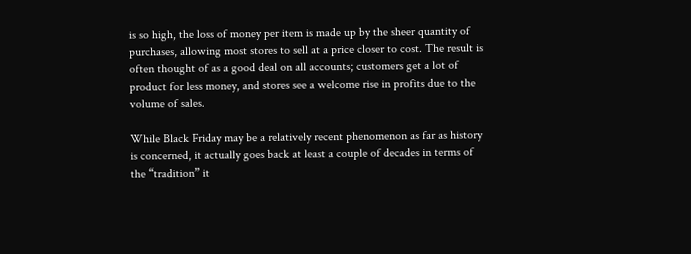is so high, the loss of money per item is made up by the sheer quantity of purchases, allowing most stores to sell at a price closer to cost. The result is often thought of as a good deal on all accounts; customers get a lot of product for less money, and stores see a welcome rise in profits due to the volume of sales.

While Black Friday may be a relatively recent phenomenon as far as history is concerned, it actually goes back at least a couple of decades in terms of the “tradition” it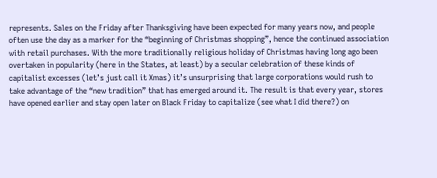represents. Sales on the Friday after Thanksgiving have been expected for many years now, and people often use the day as a marker for the “beginning of Christmas shopping”, hence the continued association with retail purchases. With the more traditionally religious holiday of Christmas having long ago been overtaken in popularity (here in the States, at least) by a secular celebration of these kinds of capitalist excesses (let’s just call it Xmas) it’s unsurprising that large corporations would rush to take advantage of the “new tradition” that has emerged around it. The result is that every year, stores have opened earlier and stay open later on Black Friday to capitalize (see what I did there?) on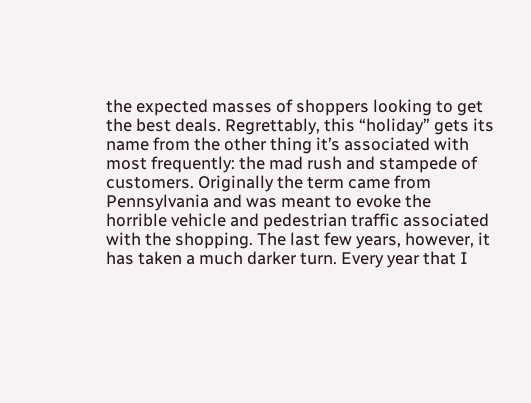the expected masses of shoppers looking to get the best deals. Regrettably, this “holiday” gets its name from the other thing it’s associated with most frequently: the mad rush and stampede of customers. Originally the term came from Pennsylvania and was meant to evoke the horrible vehicle and pedestrian traffic associated with the shopping. The last few years, however, it has taken a much darker turn. Every year that I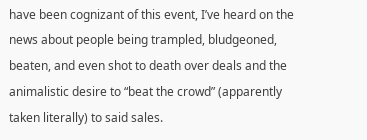have been cognizant of this event, I’ve heard on the news about people being trampled, bludgeoned, beaten, and even shot to death over deals and the animalistic desire to “beat the crowd” (apparently taken literally) to said sales.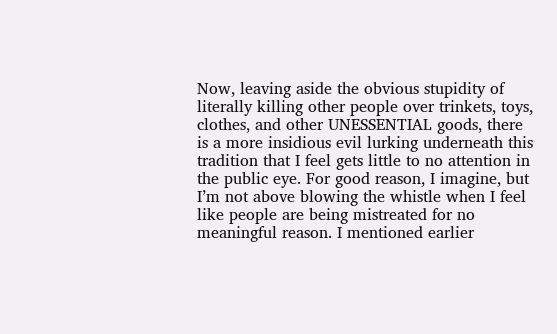Now, leaving aside the obvious stupidity of literally killing other people over trinkets, toys, clothes, and other UNESSENTIAL goods, there is a more insidious evil lurking underneath this tradition that I feel gets little to no attention in the public eye. For good reason, I imagine, but I’m not above blowing the whistle when I feel like people are being mistreated for no meaningful reason. I mentioned earlier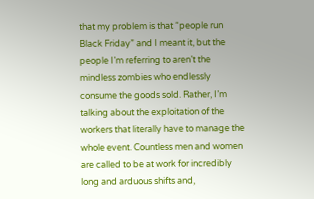that my problem is that “people run Black Friday” and I meant it, but the people I’m referring to aren’t the mindless zombies who endlessly consume the goods sold. Rather, I’m talking about the exploitation of the workers that literally have to manage the whole event. Countless men and women are called to be at work for incredibly long and arduous shifts and,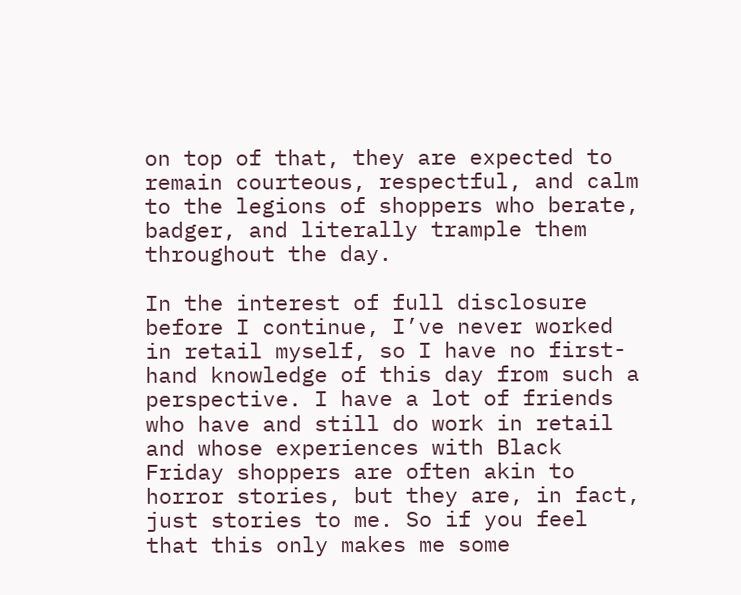on top of that, they are expected to remain courteous, respectful, and calm to the legions of shoppers who berate, badger, and literally trample them throughout the day.

In the interest of full disclosure before I continue, I’ve never worked in retail myself, so I have no first-hand knowledge of this day from such a perspective. I have a lot of friends who have and still do work in retail and whose experiences with Black Friday shoppers are often akin to horror stories, but they are, in fact, just stories to me. So if you feel that this only makes me some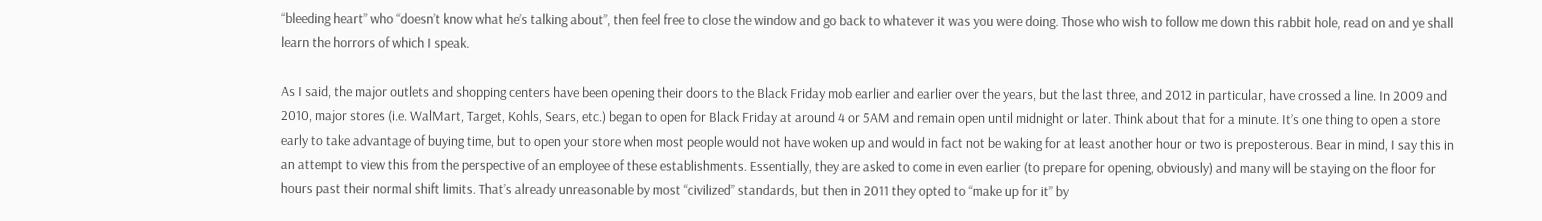“bleeding heart” who “doesn’t know what he’s talking about”, then feel free to close the window and go back to whatever it was you were doing. Those who wish to follow me down this rabbit hole, read on and ye shall learn the horrors of which I speak.

As I said, the major outlets and shopping centers have been opening their doors to the Black Friday mob earlier and earlier over the years, but the last three, and 2012 in particular, have crossed a line. In 2009 and 2010, major stores (i.e. WalMart, Target, Kohls, Sears, etc.) began to open for Black Friday at around 4 or 5AM and remain open until midnight or later. Think about that for a minute. It’s one thing to open a store early to take advantage of buying time, but to open your store when most people would not have woken up and would in fact not be waking for at least another hour or two is preposterous. Bear in mind, I say this in an attempt to view this from the perspective of an employee of these establishments. Essentially, they are asked to come in even earlier (to prepare for opening, obviously) and many will be staying on the floor for hours past their normal shift limits. That’s already unreasonable by most “civilized” standards, but then in 2011 they opted to “make up for it” by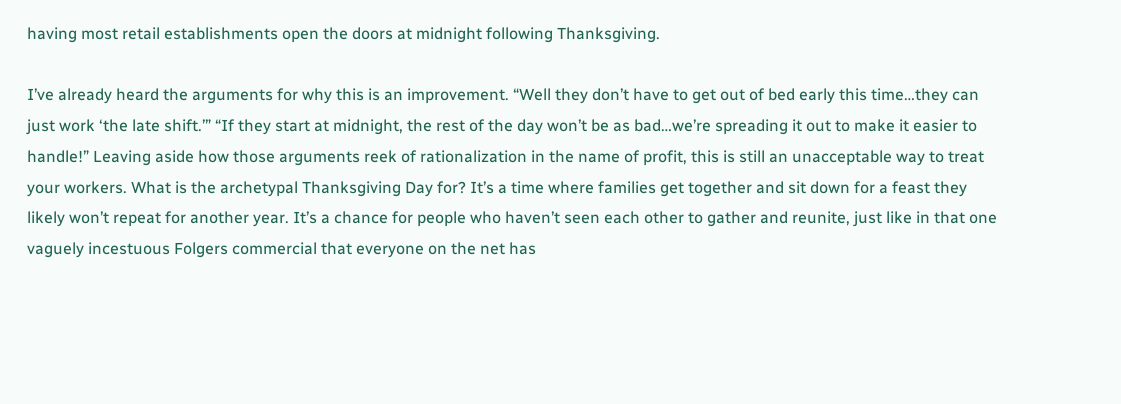having most retail establishments open the doors at midnight following Thanksgiving.

I’ve already heard the arguments for why this is an improvement. “Well they don’t have to get out of bed early this time…they can just work ‘the late shift.’” “If they start at midnight, the rest of the day won’t be as bad…we’re spreading it out to make it easier to handle!” Leaving aside how those arguments reek of rationalization in the name of profit, this is still an unacceptable way to treat your workers. What is the archetypal Thanksgiving Day for? It’s a time where families get together and sit down for a feast they likely won’t repeat for another year. It’s a chance for people who haven’t seen each other to gather and reunite, just like in that one vaguely incestuous Folgers commercial that everyone on the net has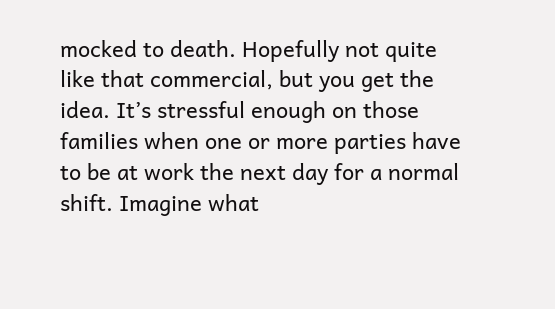mocked to death. Hopefully not quite like that commercial, but you get the idea. It’s stressful enough on those families when one or more parties have to be at work the next day for a normal shift. Imagine what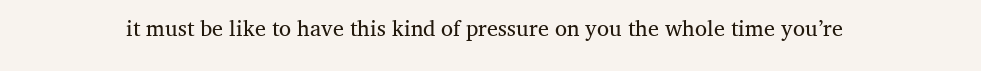it must be like to have this kind of pressure on you the whole time you’re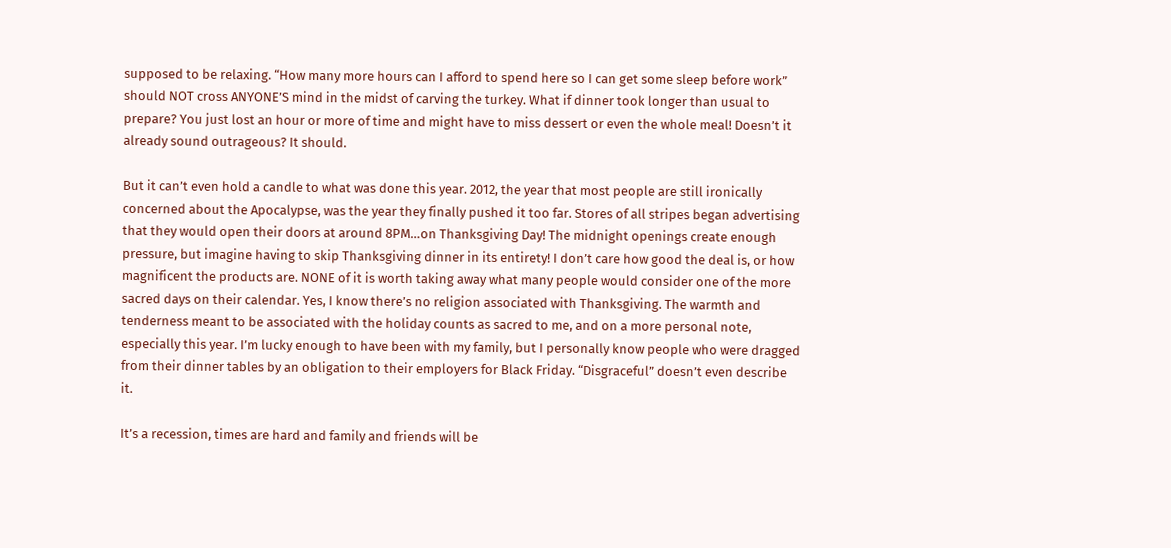supposed to be relaxing. “How many more hours can I afford to spend here so I can get some sleep before work” should NOT cross ANYONE’S mind in the midst of carving the turkey. What if dinner took longer than usual to prepare? You just lost an hour or more of time and might have to miss dessert or even the whole meal! Doesn’t it already sound outrageous? It should.

But it can’t even hold a candle to what was done this year. 2012, the year that most people are still ironically concerned about the Apocalypse, was the year they finally pushed it too far. Stores of all stripes began advertising that they would open their doors at around 8PM…on Thanksgiving Day! The midnight openings create enough pressure, but imagine having to skip Thanksgiving dinner in its entirety! I don’t care how good the deal is, or how magnificent the products are. NONE of it is worth taking away what many people would consider one of the more sacred days on their calendar. Yes, I know there’s no religion associated with Thanksgiving. The warmth and tenderness meant to be associated with the holiday counts as sacred to me, and on a more personal note, especially this year. I’m lucky enough to have been with my family, but I personally know people who were dragged from their dinner tables by an obligation to their employers for Black Friday. “Disgraceful” doesn’t even describe it.

It’s a recession, times are hard and family and friends will be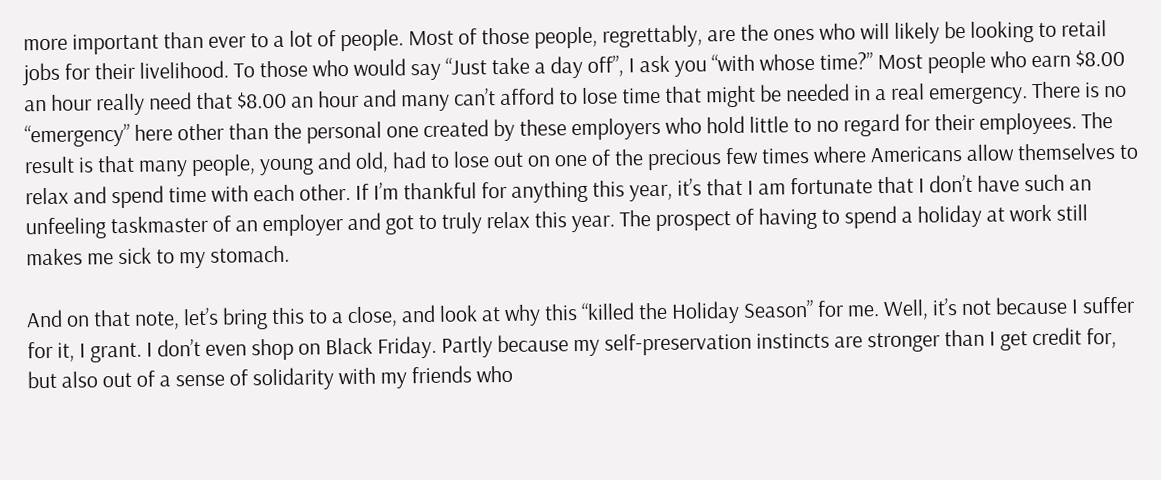more important than ever to a lot of people. Most of those people, regrettably, are the ones who will likely be looking to retail jobs for their livelihood. To those who would say “Just take a day off”, I ask you “with whose time?” Most people who earn $8.00 an hour really need that $8.00 an hour and many can’t afford to lose time that might be needed in a real emergency. There is no “emergency” here other than the personal one created by these employers who hold little to no regard for their employees. The result is that many people, young and old, had to lose out on one of the precious few times where Americans allow themselves to relax and spend time with each other. If I’m thankful for anything this year, it’s that I am fortunate that I don’t have such an unfeeling taskmaster of an employer and got to truly relax this year. The prospect of having to spend a holiday at work still makes me sick to my stomach.

And on that note, let’s bring this to a close, and look at why this “killed the Holiday Season” for me. Well, it’s not because I suffer for it, I grant. I don’t even shop on Black Friday. Partly because my self-preservation instincts are stronger than I get credit for, but also out of a sense of solidarity with my friends who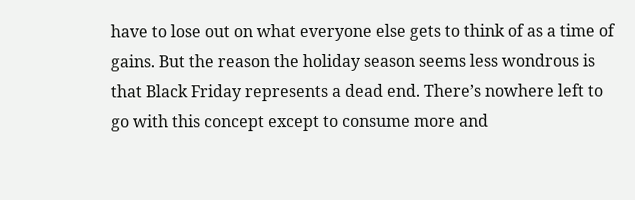have to lose out on what everyone else gets to think of as a time of gains. But the reason the holiday season seems less wondrous is that Black Friday represents a dead end. There’s nowhere left to go with this concept except to consume more and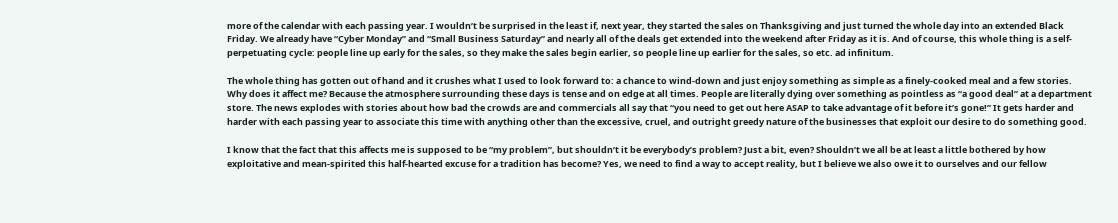more of the calendar with each passing year. I wouldn’t be surprised in the least if, next year, they started the sales on Thanksgiving and just turned the whole day into an extended Black Friday. We already have “Cyber Monday” and “Small Business Saturday” and nearly all of the deals get extended into the weekend after Friday as it is. And of course, this whole thing is a self-perpetuating cycle: people line up early for the sales, so they make the sales begin earlier, so people line up earlier for the sales, so etc. ad infinitum.

The whole thing has gotten out of hand and it crushes what I used to look forward to: a chance to wind-down and just enjoy something as simple as a finely-cooked meal and a few stories. Why does it affect me? Because the atmosphere surrounding these days is tense and on edge at all times. People are literally dying over something as pointless as “a good deal” at a department store. The news explodes with stories about how bad the crowds are and commercials all say that “you need to get out here ASAP to take advantage of it before it’s gone!” It gets harder and harder with each passing year to associate this time with anything other than the excessive, cruel, and outright greedy nature of the businesses that exploit our desire to do something good.

I know that the fact that this affects me is supposed to be “my problem”, but shouldn’t it be everybody’s problem? Just a bit, even? Shouldn’t we all be at least a little bothered by how exploitative and mean-spirited this half-hearted excuse for a tradition has become? Yes, we need to find a way to accept reality, but I believe we also owe it to ourselves and our fellow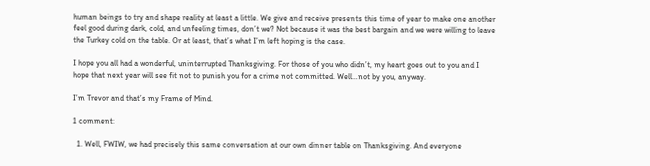human beings to try and shape reality at least a little. We give and receive presents this time of year to make one another feel good during dark, cold, and unfeeling times, don’t we? Not because it was the best bargain and we were willing to leave the Turkey cold on the table. Or at least, that’s what I’m left hoping is the case.

I hope you all had a wonderful, uninterrupted Thanksgiving. For those of you who didn’t, my heart goes out to you and I hope that next year will see fit not to punish you for a crime not committed. Well…not by you, anyway.

I’m Trevor and that’s my Frame of Mind.

1 comment:

  1. Well, FWIW, we had precisely this same conversation at our own dinner table on Thanksgiving. And everyone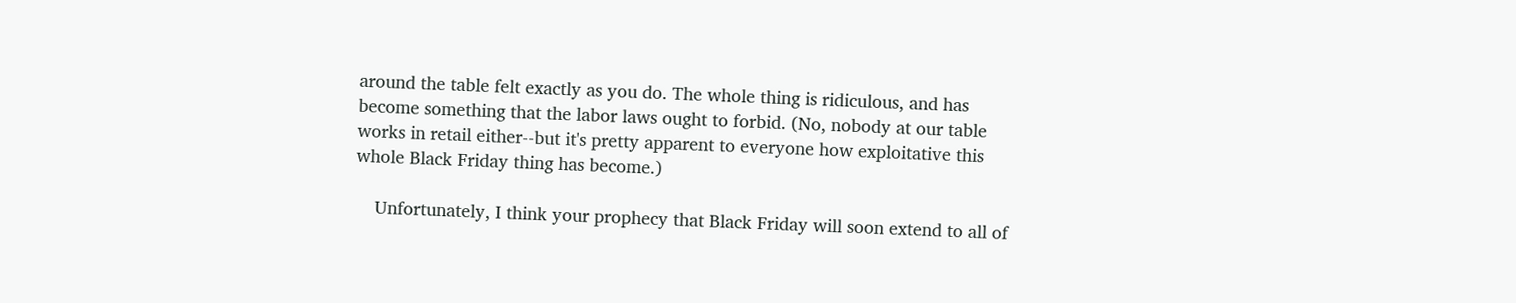around the table felt exactly as you do. The whole thing is ridiculous, and has become something that the labor laws ought to forbid. (No, nobody at our table works in retail either--but it's pretty apparent to everyone how exploitative this whole Black Friday thing has become.)

    Unfortunately, I think your prophecy that Black Friday will soon extend to all of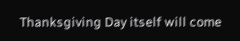Thanksgiving Day itself will come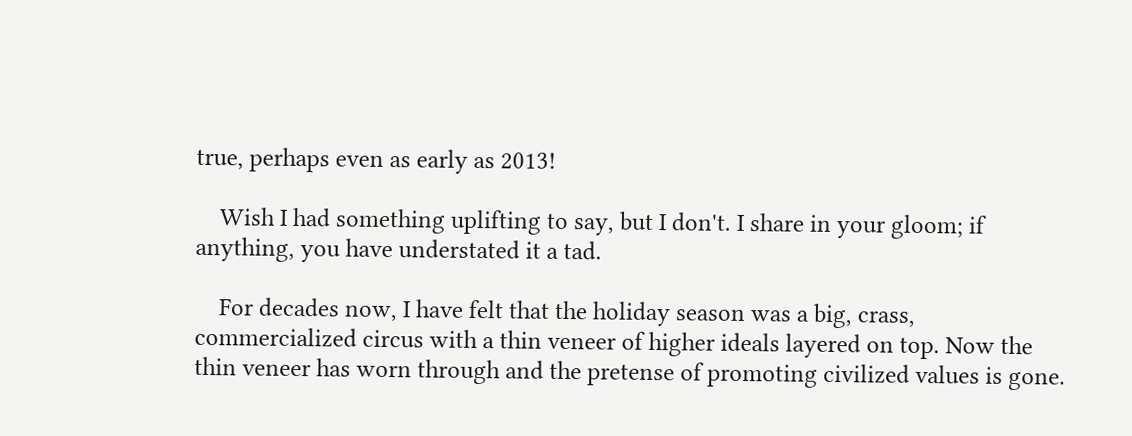true, perhaps even as early as 2013!

    Wish I had something uplifting to say, but I don't. I share in your gloom; if anything, you have understated it a tad.

    For decades now, I have felt that the holiday season was a big, crass, commercialized circus with a thin veneer of higher ideals layered on top. Now the thin veneer has worn through and the pretense of promoting civilized values is gone.